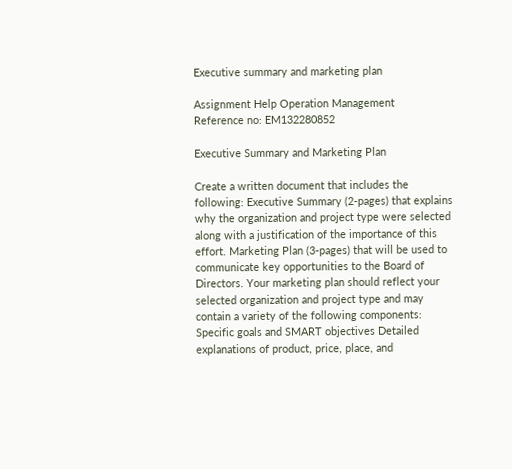Executive summary and marketing plan

Assignment Help Operation Management
Reference no: EM132280852

Executive Summary and Marketing Plan

Create a written document that includes the following: Executive Summary (2-pages) that explains why the organization and project type were selected along with a justification of the importance of this effort. Marketing Plan (3-pages) that will be used to communicate key opportunities to the Board of Directors. Your marketing plan should reflect your selected organization and project type and may contain a variety of the following components: Specific goals and SMART objectives Detailed explanations of product, price, place, and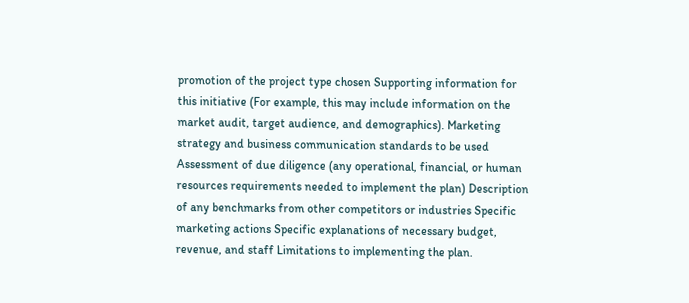promotion of the project type chosen Supporting information for this initiative (For example, this may include information on the market audit, target audience, and demographics). Marketing strategy and business communication standards to be used Assessment of due diligence (any operational, financial, or human resources requirements needed to implement the plan) Description of any benchmarks from other competitors or industries Specific marketing actions Specific explanations of necessary budget, revenue, and staff Limitations to implementing the plan.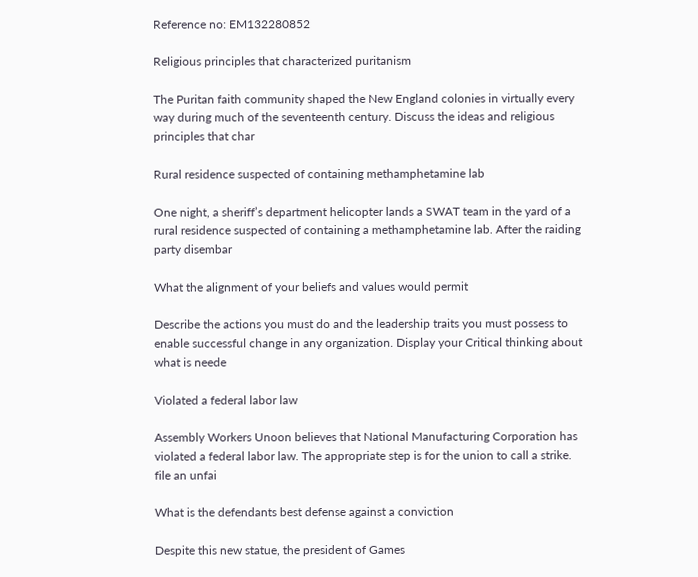Reference no: EM132280852

Religious principles that characterized puritanism

The Puritan faith community shaped the New England colonies in virtually every way during much of the seventeenth century. Discuss the ideas and religious principles that char

Rural residence suspected of containing methamphetamine lab

One night, a sheriff’s department helicopter lands a SWAT team in the yard of a rural residence suspected of containing a methamphetamine lab. After the raiding party disembar

What the alignment of your beliefs and values would permit

Describe the actions you must do and the leadership traits you must possess to enable successful change in any organization. Display your Critical thinking about what is neede

Violated a federal labor law

Assembly Workers Unoon believes that National Manufacturing Corporation has violated a federal labor law. The appropriate step is for the union to call a strike. file an unfai

What is the defendants best defense against a conviction

Despite this new statue, the president of Games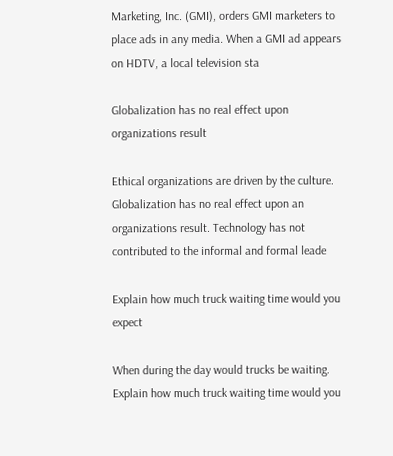Marketing, Inc. (GMI), orders GMI marketers to place ads in any media. When a GMI ad appears on HDTV, a local television sta

Globalization has no real effect upon organizations result

Ethical organizations are driven by the culture. Globalization has no real effect upon an organizations result. Technology has not contributed to the informal and formal leade

Explain how much truck waiting time would you expect

When during the day would trucks be waiting. Explain how much truck waiting time would you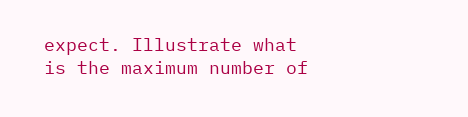expect. Illustrate what is the maximum number of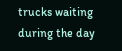trucks waiting during the day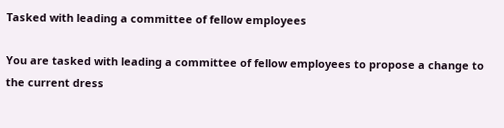Tasked with leading a committee of fellow employees

You are tasked with leading a committee of fellow employees to propose a change to the current dress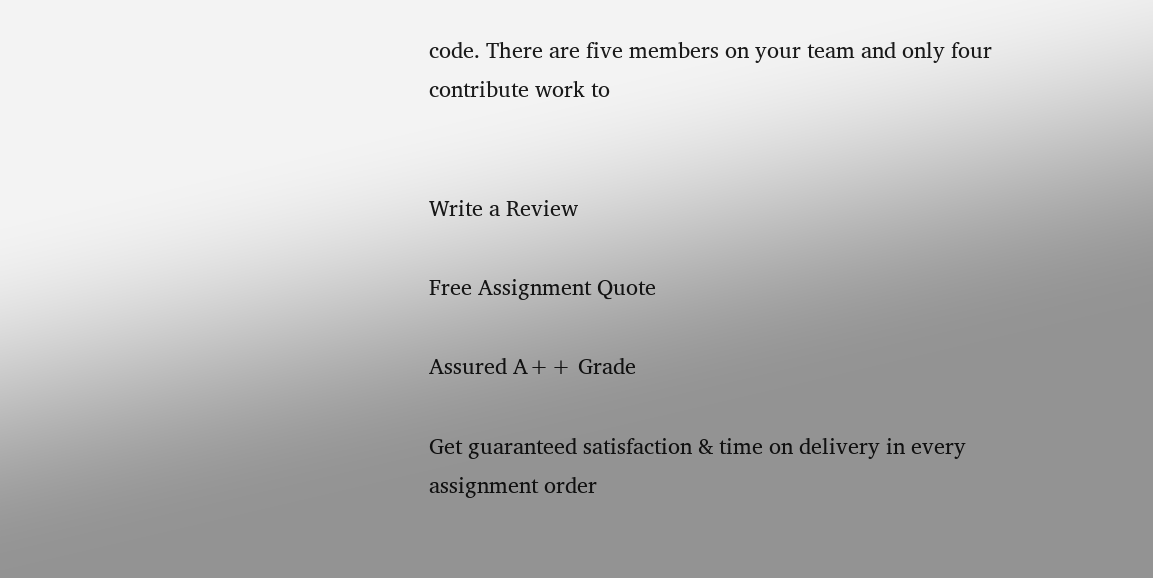code. There are five members on your team and only four contribute work to


Write a Review

Free Assignment Quote

Assured A++ Grade

Get guaranteed satisfaction & time on delivery in every assignment order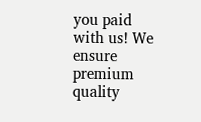you paid with us! We ensure premium quality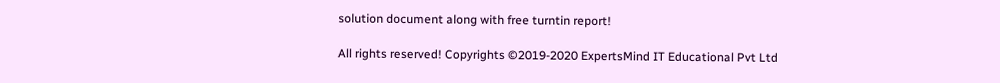solution document along with free turntin report!

All rights reserved! Copyrights ©2019-2020 ExpertsMind IT Educational Pvt Ltd